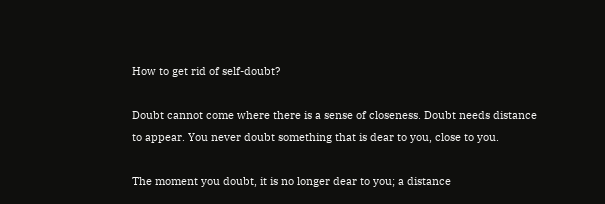How to get rid of self-doubt?

Doubt cannot come where there is a sense of closeness. Doubt needs distance to appear. You never doubt something that is dear to you, close to you.

The moment you doubt, it is no longer dear to you; a distance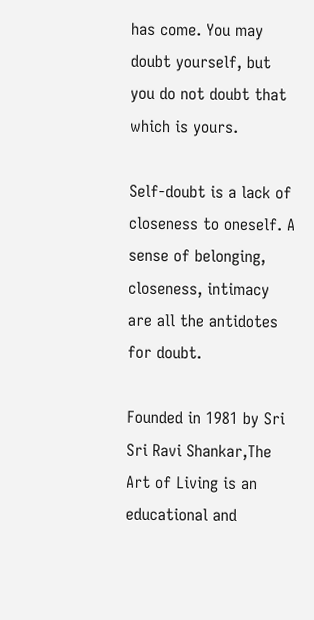has come. You may doubt yourself, but you do not doubt that which is yours.

Self-doubt is a lack of closeness to oneself. A sense of belonging, closeness, intimacy are all the antidotes for doubt.

Founded in 1981 by Sri Sri Ravi Shankar,The Art of Living is an educational and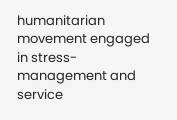humanitarian movement engaged in stress-management and service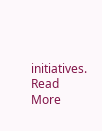initiatives. Read More